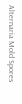Alternaria Mold Spores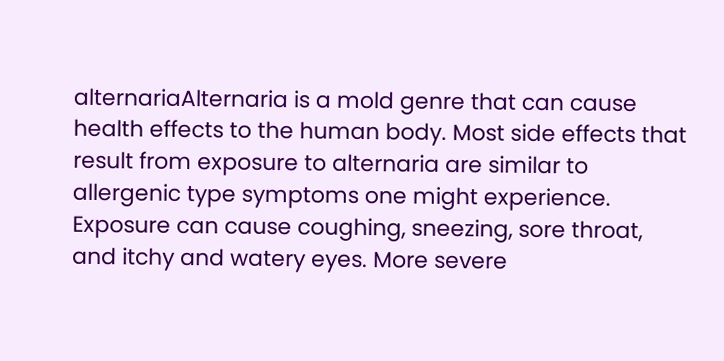alternariaAlternaria is a mold genre that can cause health effects to the human body. Most side effects that result from exposure to alternaria are similar to allergenic type symptoms one might experience. Exposure can cause coughing, sneezing, sore throat, and itchy and watery eyes. More severe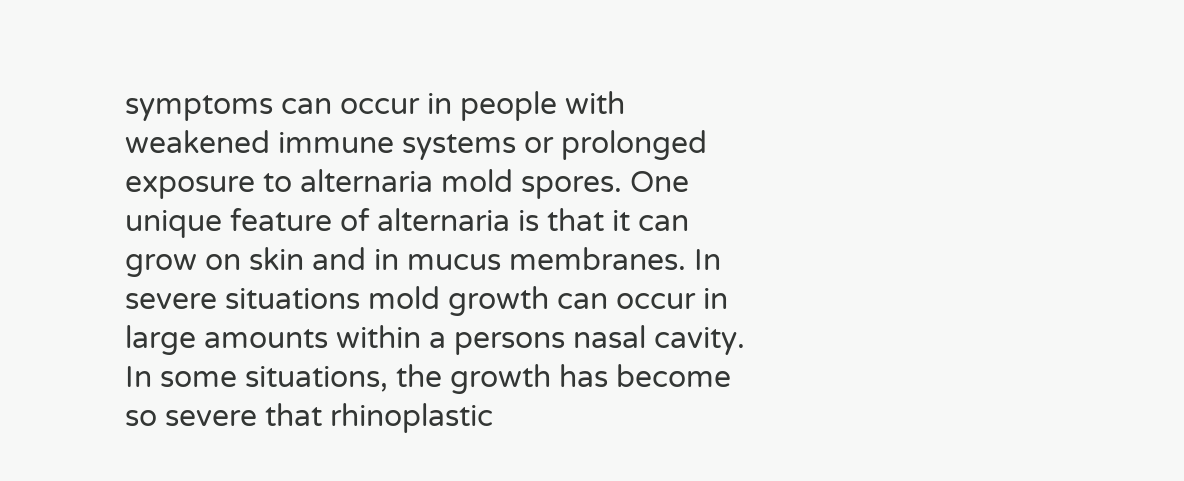symptoms can occur in people with weakened immune systems or prolonged exposure to alternaria mold spores. One unique feature of alternaria is that it can grow on skin and in mucus membranes. In severe situations mold growth can occur in large amounts within a persons nasal cavity. In some situations, the growth has become so severe that rhinoplastic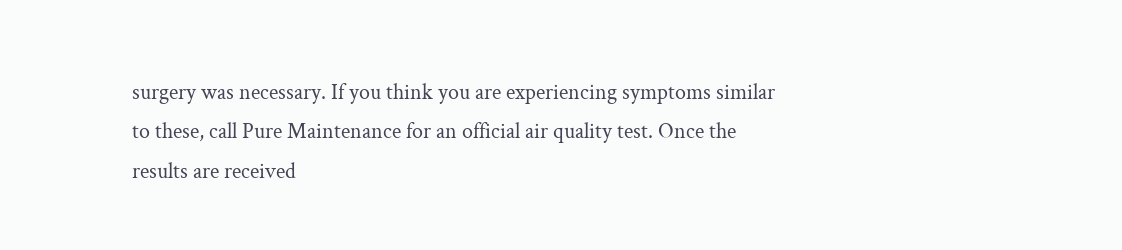surgery was necessary. If you think you are experiencing symptoms similar to these, call Pure Maintenance for an official air quality test. Once the results are received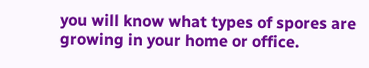you will know what types of spores are growing in your home or office.